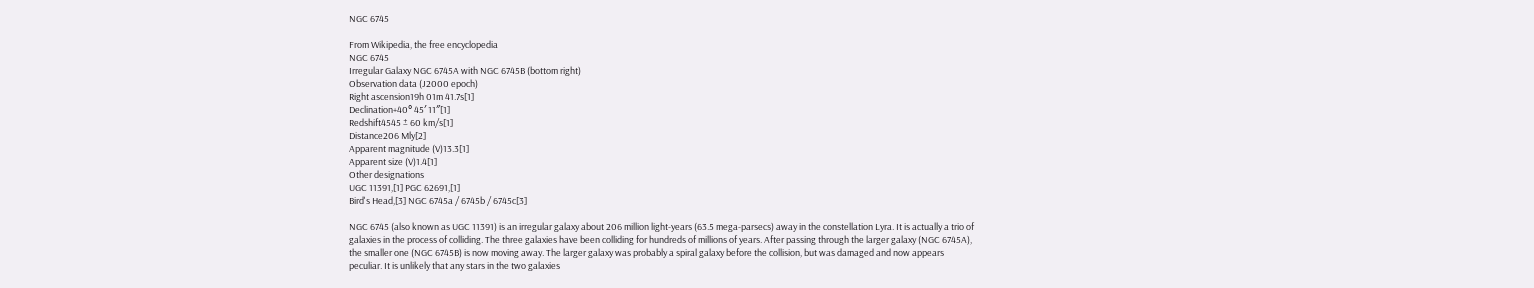NGC 6745

From Wikipedia, the free encyclopedia
NGC 6745
Irregular Galaxy NGC 6745A with NGC 6745B (bottom right)
Observation data (J2000 epoch)
Right ascension19h 01m 41.7s[1]
Declination+40° 45′ 11″[1]
Redshift4545 ± 60 km/s[1]
Distance206 Mly[2]
Apparent magnitude (V)13.3[1]
Apparent size (V)1.4[1]
Other designations
UGC 11391,[1] PGC 62691,[1]
Bird's Head,[3] NGC 6745a / 6745b / 6745c[3]

NGC 6745 (also known as UGC 11391) is an irregular galaxy about 206 million light-years (63.5 mega-parsecs) away in the constellation Lyra. It is actually a trio of galaxies in the process of colliding. The three galaxies have been colliding for hundreds of millions of years. After passing through the larger galaxy (NGC 6745A), the smaller one (NGC 6745B) is now moving away. The larger galaxy was probably a spiral galaxy before the collision, but was damaged and now appears peculiar. It is unlikely that any stars in the two galaxies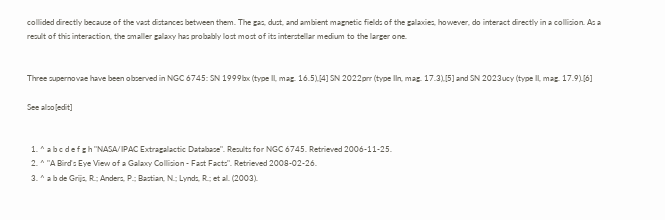collided directly because of the vast distances between them. The gas, dust, and ambient magnetic fields of the galaxies, however, do interact directly in a collision. As a result of this interaction, the smaller galaxy has probably lost most of its interstellar medium to the larger one.


Three supernovae have been observed in NGC 6745: SN 1999bx (type II, mag. 16.5),[4] SN 2022prr (type IIn, mag. 17.3),[5] and SN 2023ucy (type II, mag. 17.9).[6]

See also[edit]


  1. ^ a b c d e f g h "NASA/IPAC Extragalactic Database". Results for NGC 6745. Retrieved 2006-11-25.
  2. ^ "A Bird's Eye View of a Galaxy Collision - Fast Facts". Retrieved 2008-02-26.
  3. ^ a b de Grijs, R.; Anders, P.; Bastian, N.; Lynds, R.; et al. (2003).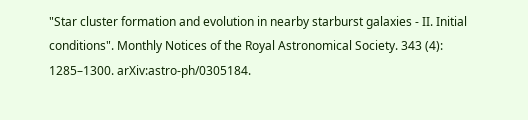"Star cluster formation and evolution in nearby starburst galaxies - II. Initial conditions". Monthly Notices of the Royal Astronomical Society. 343 (4): 1285–1300. arXiv:astro-ph/0305184.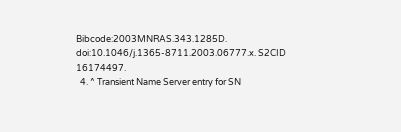Bibcode:2003MNRAS.343.1285D. doi:10.1046/j.1365-8711.2003.06777.x. S2CID 16174497.
  4. ^ Transient Name Server entry for SN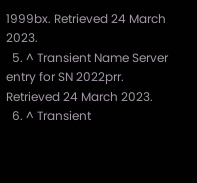1999bx. Retrieved 24 March 2023.
  5. ^ Transient Name Server entry for SN 2022prr. Retrieved 24 March 2023.
  6. ^ Transient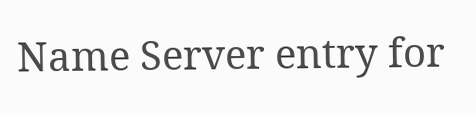Name Server entry for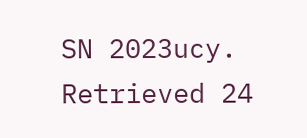SN 2023ucy. Retrieved 24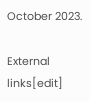October 2023.

External links[edit]